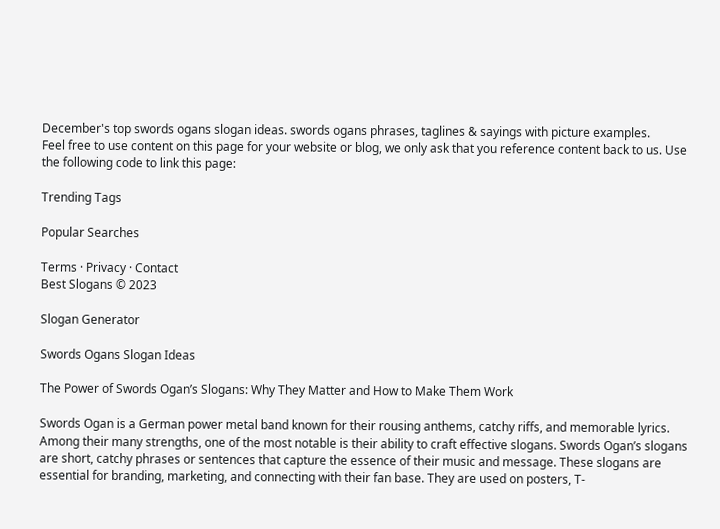December's top swords ogans slogan ideas. swords ogans phrases, taglines & sayings with picture examples.
Feel free to use content on this page for your website or blog, we only ask that you reference content back to us. Use the following code to link this page:

Trending Tags

Popular Searches

Terms · Privacy · Contact
Best Slogans © 2023

Slogan Generator

Swords Ogans Slogan Ideas

The Power of Swords Ogan’s Slogans: Why They Matter and How to Make Them Work

Swords Ogan is a German power metal band known for their rousing anthems, catchy riffs, and memorable lyrics. Among their many strengths, one of the most notable is their ability to craft effective slogans. Swords Ogan’s slogans are short, catchy phrases or sentences that capture the essence of their music and message. These slogans are essential for branding, marketing, and connecting with their fan base. They are used on posters, T-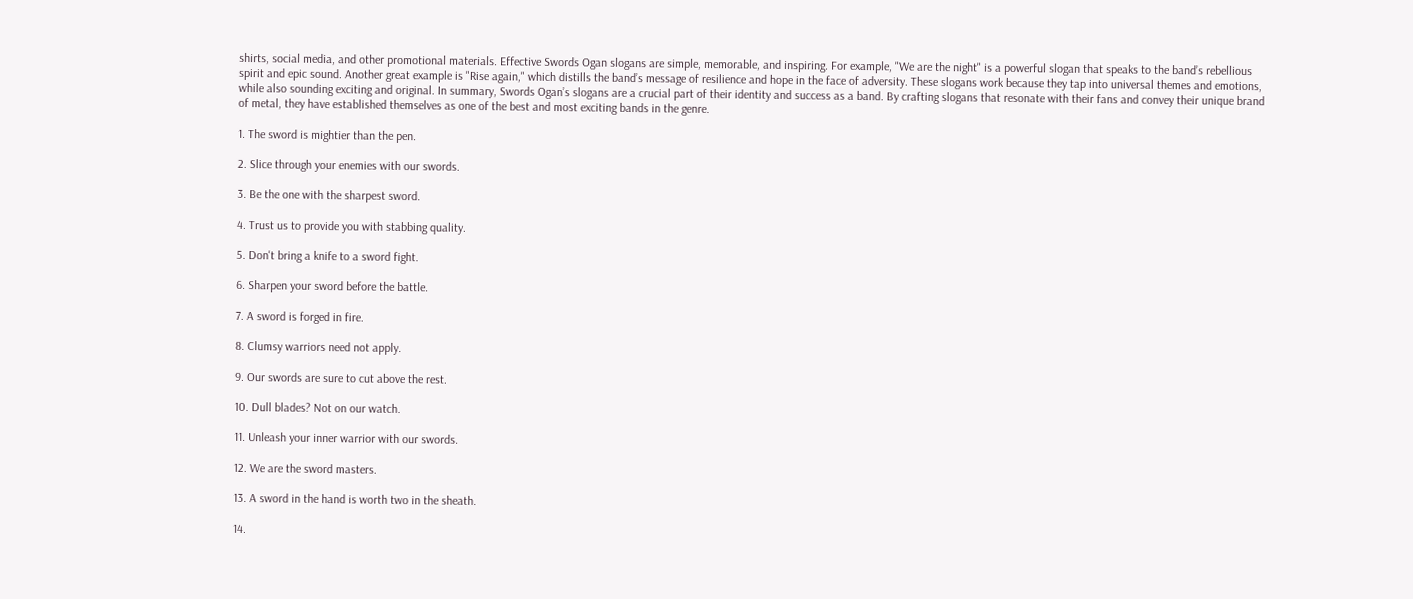shirts, social media, and other promotional materials. Effective Swords Ogan slogans are simple, memorable, and inspiring. For example, "We are the night" is a powerful slogan that speaks to the band’s rebellious spirit and epic sound. Another great example is "Rise again," which distills the band’s message of resilience and hope in the face of adversity. These slogans work because they tap into universal themes and emotions, while also sounding exciting and original. In summary, Swords Ogan’s slogans are a crucial part of their identity and success as a band. By crafting slogans that resonate with their fans and convey their unique brand of metal, they have established themselves as one of the best and most exciting bands in the genre.

1. The sword is mightier than the pen.

2. Slice through your enemies with our swords.

3. Be the one with the sharpest sword.

4. Trust us to provide you with stabbing quality.

5. Don't bring a knife to a sword fight.

6. Sharpen your sword before the battle.

7. A sword is forged in fire.

8. Clumsy warriors need not apply.

9. Our swords are sure to cut above the rest.

10. Dull blades? Not on our watch.

11. Unleash your inner warrior with our swords.

12. We are the sword masters.

13. A sword in the hand is worth two in the sheath.

14.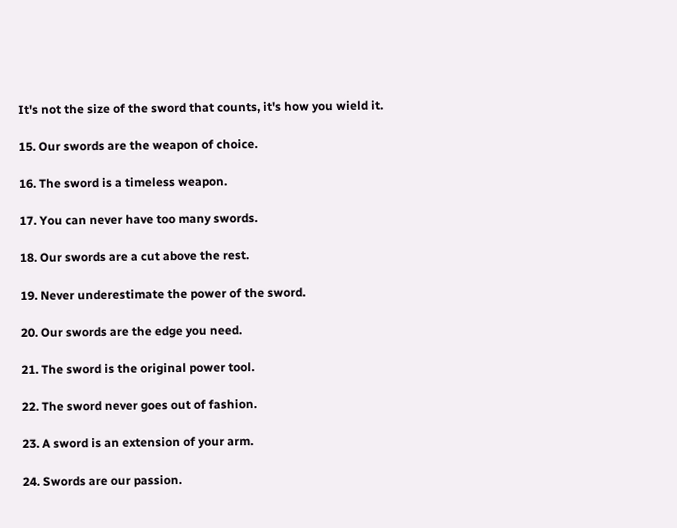It's not the size of the sword that counts, it's how you wield it.

15. Our swords are the weapon of choice.

16. The sword is a timeless weapon.

17. You can never have too many swords.

18. Our swords are a cut above the rest.

19. Never underestimate the power of the sword.

20. Our swords are the edge you need.

21. The sword is the original power tool.

22. The sword never goes out of fashion.

23. A sword is an extension of your arm.

24. Swords are our passion.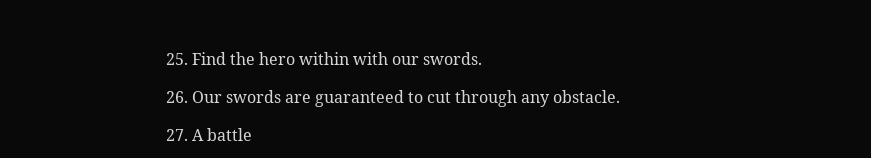25. Find the hero within with our swords.

26. Our swords are guaranteed to cut through any obstacle.

27. A battle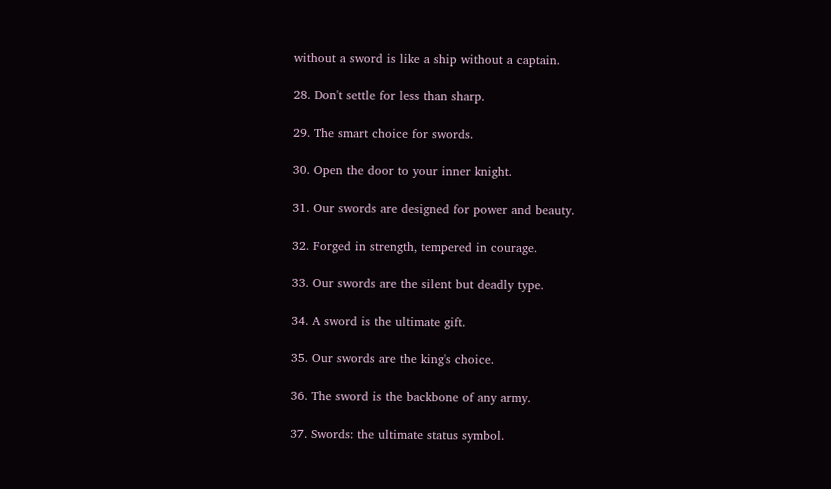without a sword is like a ship without a captain.

28. Don't settle for less than sharp.

29. The smart choice for swords.

30. Open the door to your inner knight.

31. Our swords are designed for power and beauty.

32. Forged in strength, tempered in courage.

33. Our swords are the silent but deadly type.

34. A sword is the ultimate gift.

35. Our swords are the king's choice.

36. The sword is the backbone of any army.

37. Swords: the ultimate status symbol.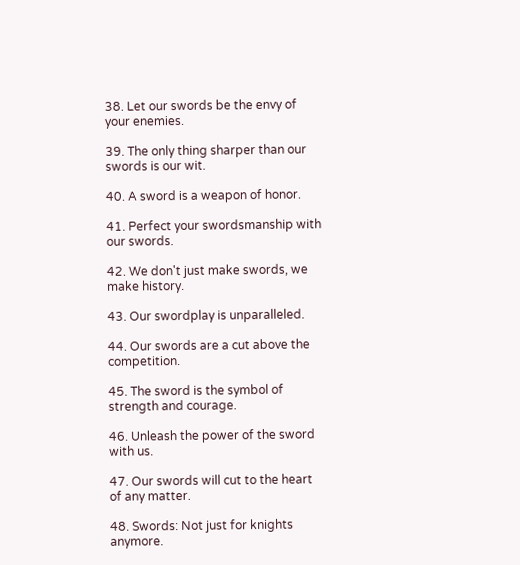38. Let our swords be the envy of your enemies.

39. The only thing sharper than our swords is our wit.

40. A sword is a weapon of honor.

41. Perfect your swordsmanship with our swords.

42. We don't just make swords, we make history.

43. Our swordplay is unparalleled.

44. Our swords are a cut above the competition.

45. The sword is the symbol of strength and courage.

46. Unleash the power of the sword with us.

47. Our swords will cut to the heart of any matter.

48. Swords: Not just for knights anymore.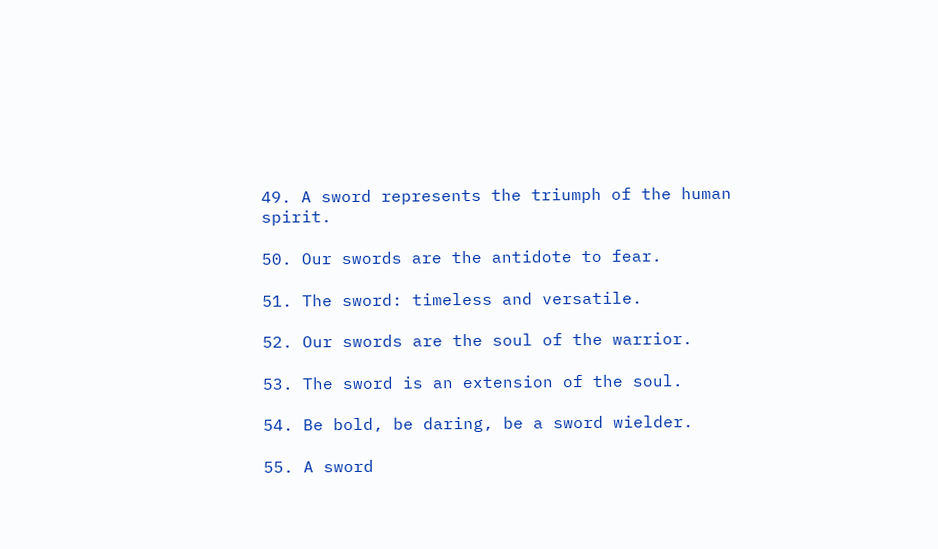49. A sword represents the triumph of the human spirit.

50. Our swords are the antidote to fear.

51. The sword: timeless and versatile.

52. Our swords are the soul of the warrior.

53. The sword is an extension of the soul.

54. Be bold, be daring, be a sword wielder.

55. A sword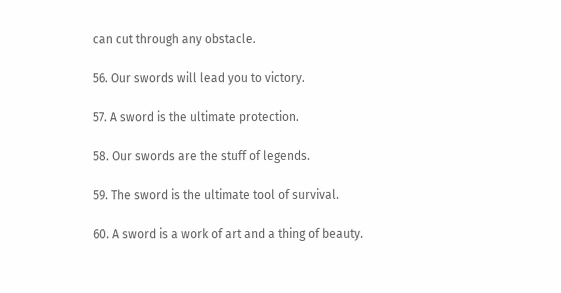can cut through any obstacle.

56. Our swords will lead you to victory.

57. A sword is the ultimate protection.

58. Our swords are the stuff of legends.

59. The sword is the ultimate tool of survival.

60. A sword is a work of art and a thing of beauty.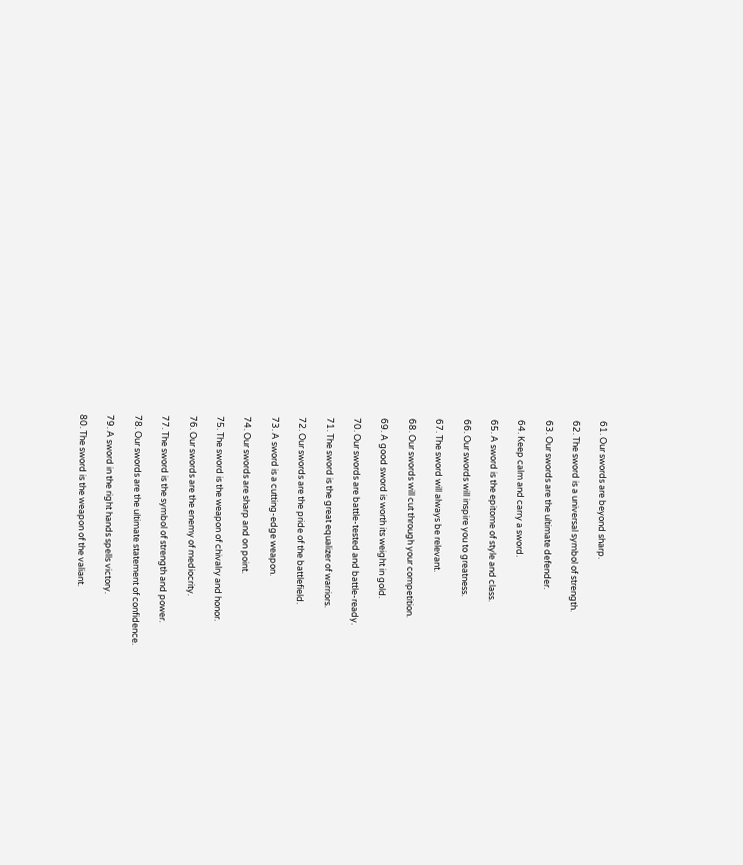61. Our swords are beyond sharp.

62. The sword is a universal symbol of strength.

63. Our swords are the ultimate defender.

64. Keep calm and carry a sword.

65. A sword is the epitome of style and class.

66. Our swords will inspire you to greatness.

67. The sword will always be relevant.

68. Our swords will cut through your competition.

69. A good sword is worth its weight in gold.

70. Our swords are battle-tested and battle-ready.

71. The sword is the great equalizer of warriors.

72. Our swords are the pride of the battlefield.

73. A sword is a cutting-edge weapon.

74. Our swords are sharp and on point.

75. The sword is the weapon of chivalry and honor.

76. Our swords are the enemy of mediocrity.

77. The sword is the symbol of strength and power.

78. Our swords are the ultimate statement of confidence.

79. A sword in the right hands spells victory.

80. The sword is the weapon of the valiant.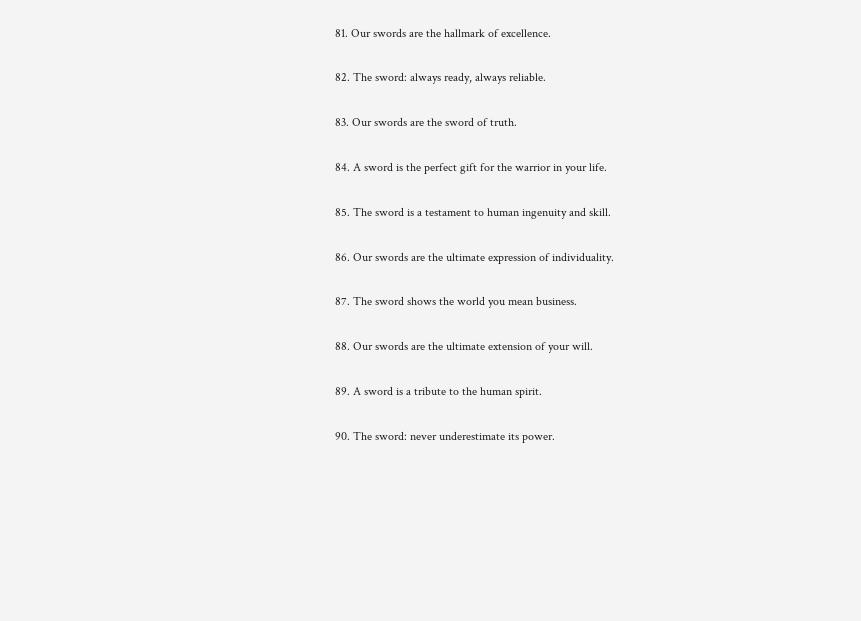81. Our swords are the hallmark of excellence.

82. The sword: always ready, always reliable.

83. Our swords are the sword of truth.

84. A sword is the perfect gift for the warrior in your life.

85. The sword is a testament to human ingenuity and skill.

86. Our swords are the ultimate expression of individuality.

87. The sword shows the world you mean business.

88. Our swords are the ultimate extension of your will.

89. A sword is a tribute to the human spirit.

90. The sword: never underestimate its power.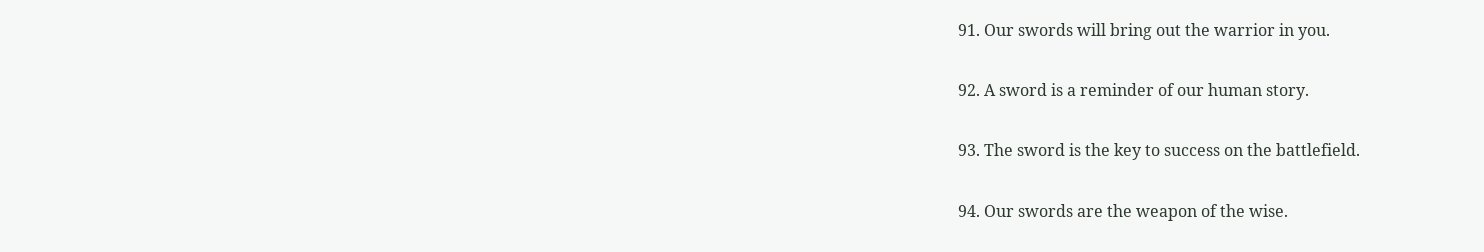91. Our swords will bring out the warrior in you.

92. A sword is a reminder of our human story.

93. The sword is the key to success on the battlefield.

94. Our swords are the weapon of the wise.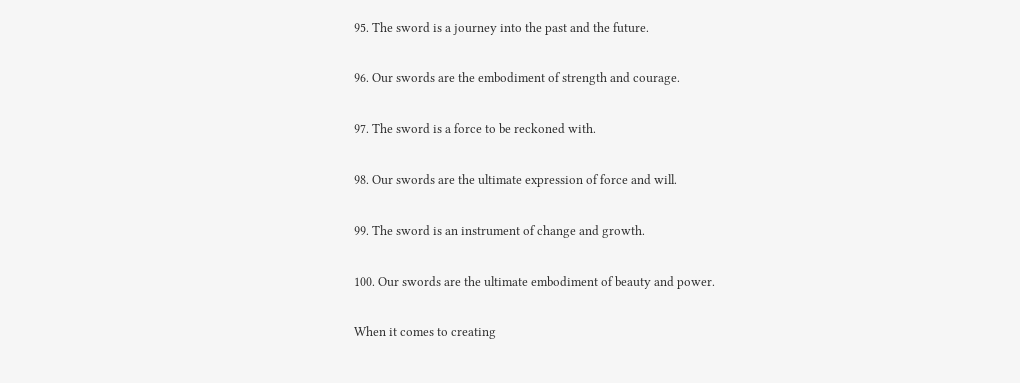95. The sword is a journey into the past and the future.

96. Our swords are the embodiment of strength and courage.

97. The sword is a force to be reckoned with.

98. Our swords are the ultimate expression of force and will.

99. The sword is an instrument of change and growth.

100. Our swords are the ultimate embodiment of beauty and power.

When it comes to creating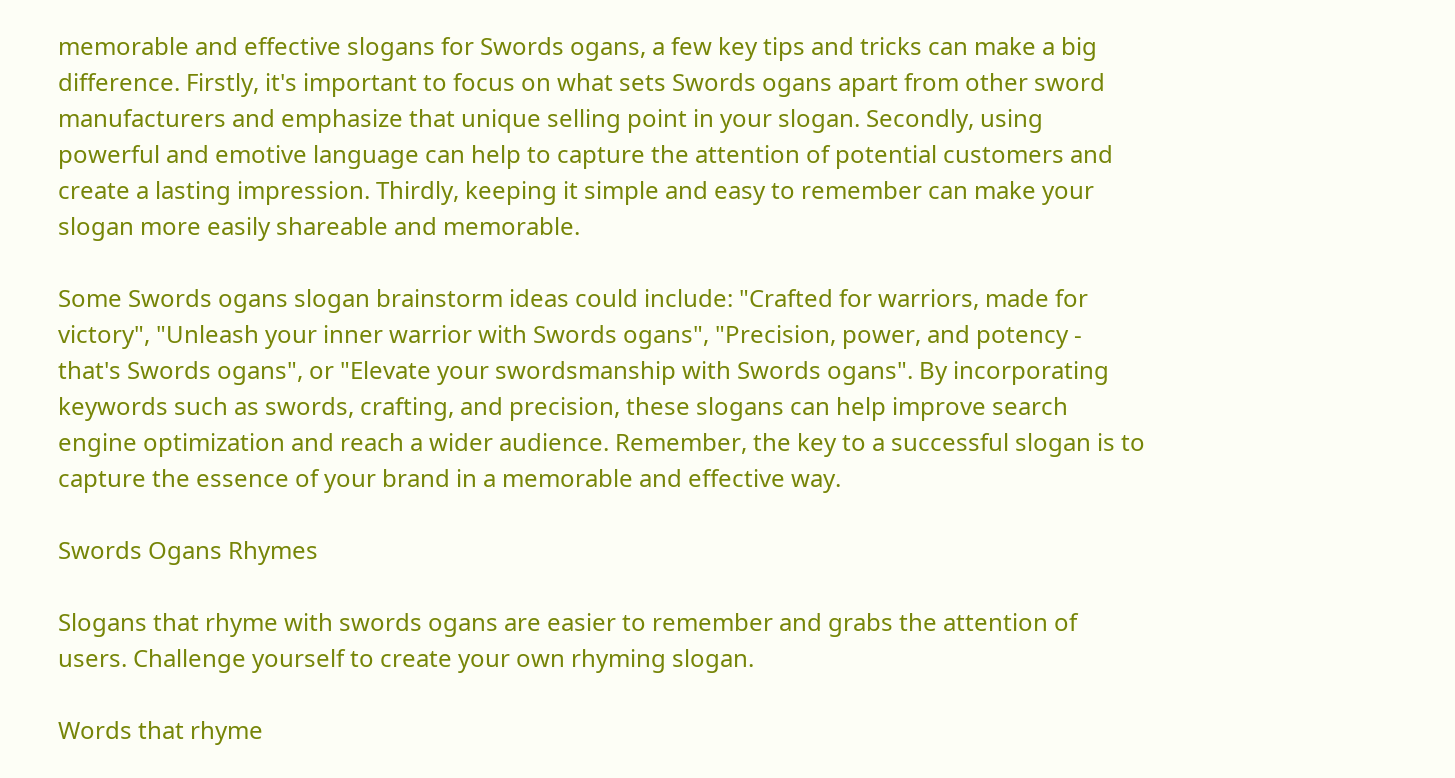memorable and effective slogans for Swords ogans, a few key tips and tricks can make a big difference. Firstly, it's important to focus on what sets Swords ogans apart from other sword manufacturers and emphasize that unique selling point in your slogan. Secondly, using powerful and emotive language can help to capture the attention of potential customers and create a lasting impression. Thirdly, keeping it simple and easy to remember can make your slogan more easily shareable and memorable.

Some Swords ogans slogan brainstorm ideas could include: "Crafted for warriors, made for victory", "Unleash your inner warrior with Swords ogans", "Precision, power, and potency - that's Swords ogans", or "Elevate your swordsmanship with Swords ogans". By incorporating keywords such as swords, crafting, and precision, these slogans can help improve search engine optimization and reach a wider audience. Remember, the key to a successful slogan is to capture the essence of your brand in a memorable and effective way.

Swords Ogans Rhymes

Slogans that rhyme with swords ogans are easier to remember and grabs the attention of users. Challenge yourself to create your own rhyming slogan.

Words that rhyme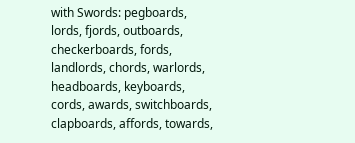with Swords: pegboards, lords, fjords, outboards, checkerboards, fords, landlords, chords, warlords, headboards, keyboards, cords, awards, switchboards, clapboards, affords, towards,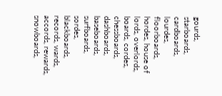gourds, starboards, cardboards, lourdes, floorboards, hordes, house of lords, overlords, boards, cordes, chessboards, dashboards, baseboards, surfboards, sordes, blackboards, records, wards, accords, rewards, snowboards,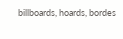billboards, hoards, bordes